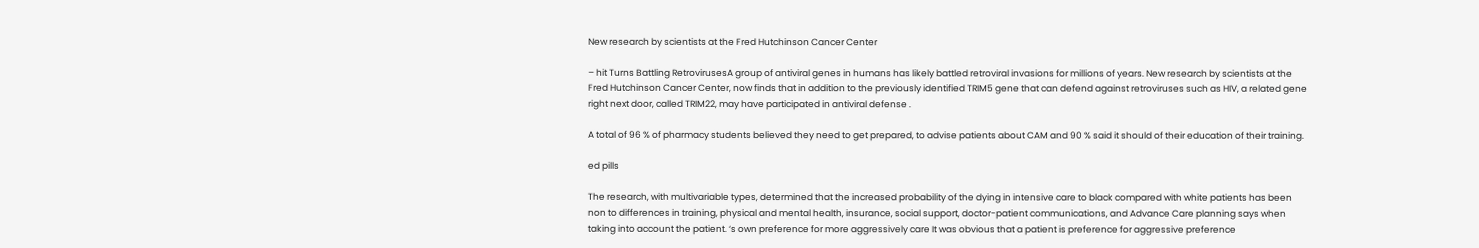New research by scientists at the Fred Hutchinson Cancer Center

– hit Turns Battling RetrovirusesA group of antiviral genes in humans has likely battled retroviral invasions for millions of years. New research by scientists at the Fred Hutchinson Cancer Center, now finds that in addition to the previously identified TRIM5 gene that can defend against retroviruses such as HIV, a related gene right next door, called TRIM22, may have participated in antiviral defense .

A total of 96 % of pharmacy students believed they need to get prepared, to advise patients about CAM and 90 % said it should of their education of their training.

ed pills

The research, with multivariable types, determined that the increased probability of the dying in intensive care to black compared with white patients has been non to differences in training, physical and mental health, insurance, social support, doctor-patient communications, and Advance Care planning says when taking into account the patient. ‘s own preference for more aggressively care It was obvious that a patient is preference for aggressive preference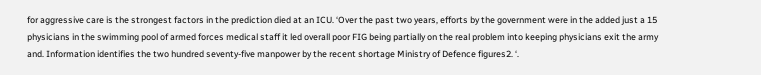for aggressive care is the strongest factors in the prediction died at an ICU. ‘Over the past two years, efforts by the government were in the added just a 15 physicians in the swimming pool of armed forces medical staff it led overall poor FIG being partially on the real problem into keeping physicians exit the army and. Information identifies the two hundred seventy-five manpower by the recent shortage Ministry of Defence figures2. ‘.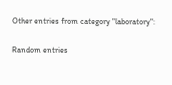Other entries from category "laboratory":

Random entries